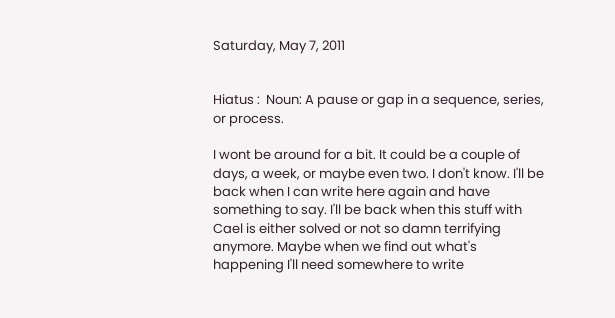Saturday, May 7, 2011


Hiatus :  Noun: A pause or gap in a sequence, series, or process.

I wont be around for a bit. It could be a couple of days, a week, or maybe even two. I don't know. I'll be back when I can write here again and have something to say. I'll be back when this stuff with Cael is either solved or not so damn terrifying anymore. Maybe when we find out what's happening I'll need somewhere to write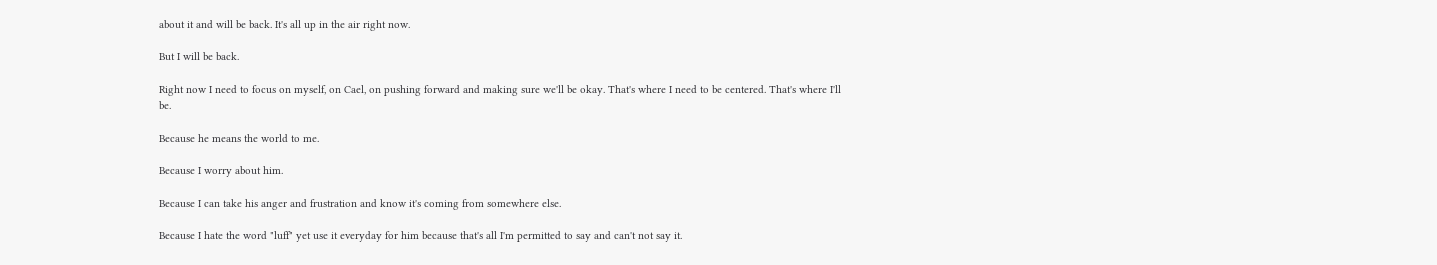about it and will be back. It's all up in the air right now.

But I will be back.

Right now I need to focus on myself, on Cael, on pushing forward and making sure we'll be okay. That's where I need to be centered. That's where I'll be.

Because he means the world to me.

Because I worry about him.

Because I can take his anger and frustration and know it's coming from somewhere else.

Because I hate the word "luff" yet use it everyday for him because that's all I'm permitted to say and can't not say it.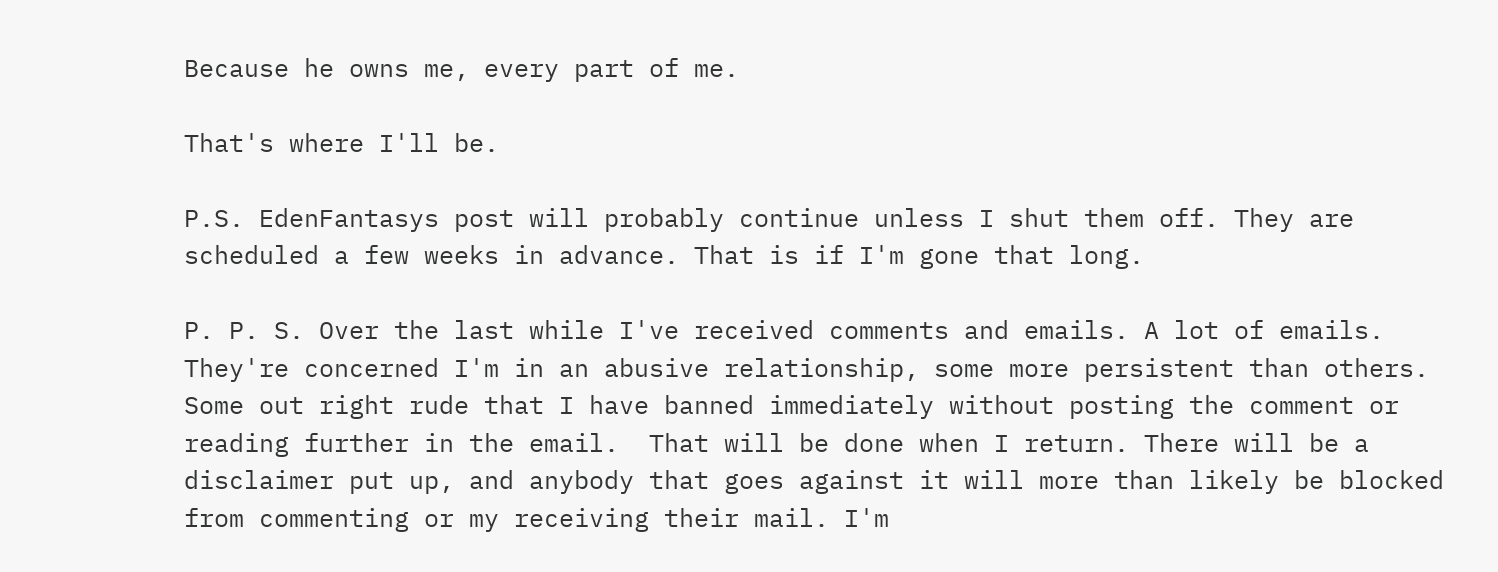Because he owns me, every part of me.

That's where I'll be.

P.S. EdenFantasys post will probably continue unless I shut them off. They are scheduled a few weeks in advance. That is if I'm gone that long.

P. P. S. Over the last while I've received comments and emails. A lot of emails. They're concerned I'm in an abusive relationship, some more persistent than others. Some out right rude that I have banned immediately without posting the comment or reading further in the email.  That will be done when I return. There will be a disclaimer put up, and anybody that goes against it will more than likely be blocked from commenting or my receiving their mail. I'm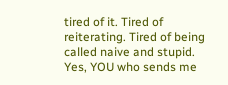tired of it. Tired of reiterating. Tired of being called naive and stupid. Yes, YOU who sends me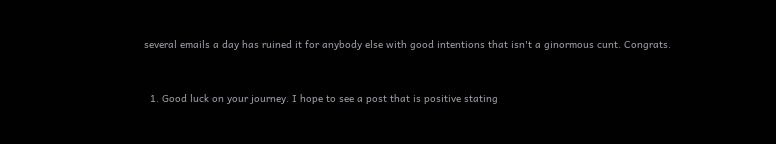several emails a day has ruined it for anybody else with good intentions that isn't a ginormous cunt. Congrats.


  1. Good luck on your journey. I hope to see a post that is positive stating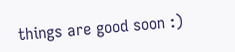things are good soon :)